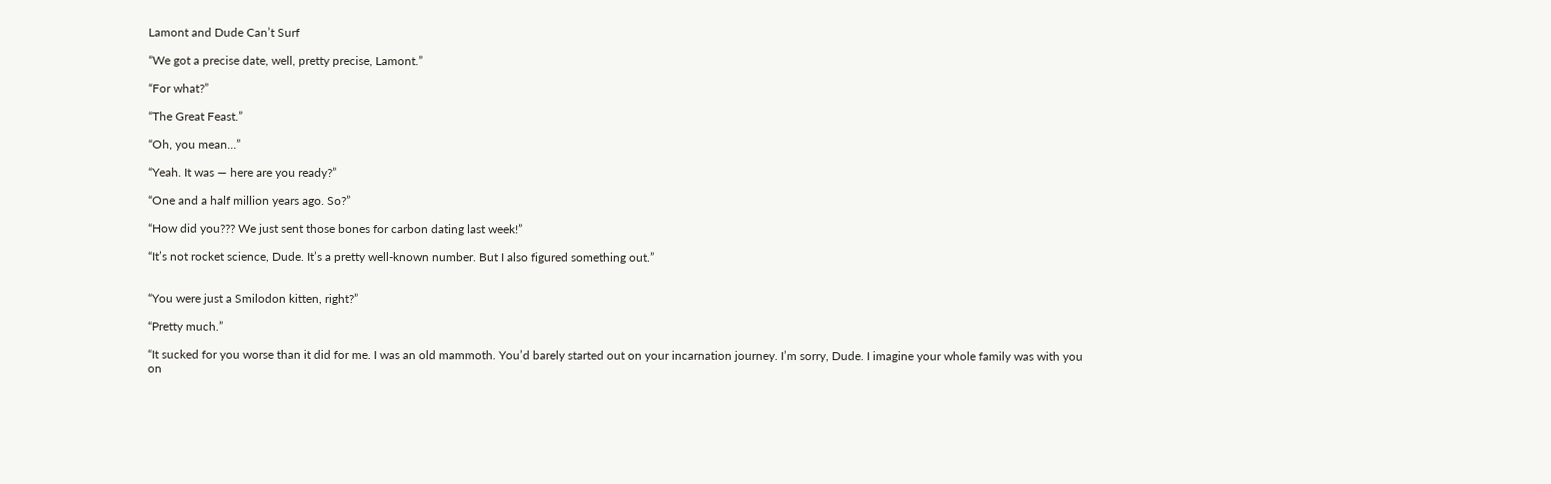Lamont and Dude Can’t Surf

“We got a precise date, well, pretty precise, Lamont.”

“For what?”

“The Great Feast.”

“Oh, you mean…”

“Yeah. It was — here are you ready?”

“One and a half million years ago. So?”

“How did you??? We just sent those bones for carbon dating last week!”

“It’s not rocket science, Dude. It’s a pretty well-known number. But I also figured something out.”


“You were just a Smilodon kitten, right?”

“Pretty much.”

“It sucked for you worse than it did for me. I was an old mammoth. You’d barely started out on your incarnation journey. I’m sorry, Dude. I imagine your whole family was with you on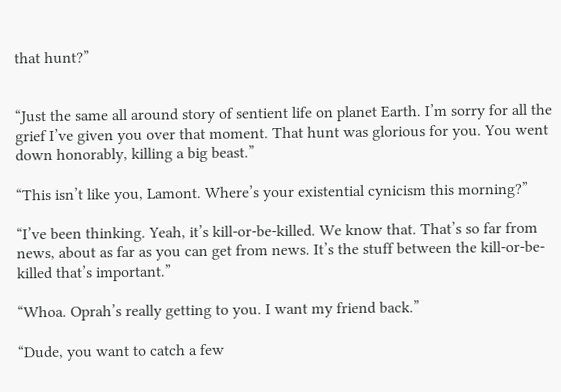that hunt?”


“Just the same all around story of sentient life on planet Earth. I’m sorry for all the grief I’ve given you over that moment. That hunt was glorious for you. You went down honorably, killing a big beast.”

“This isn’t like you, Lamont. Where’s your existential cynicism this morning?”

“I’ve been thinking. Yeah, it’s kill-or-be-killed. We know that. That’s so far from news, about as far as you can get from news. It’s the stuff between the kill-or-be-killed that’s important.”

“Whoa. Oprah’s really getting to you. I want my friend back.”

“Dude, you want to catch a few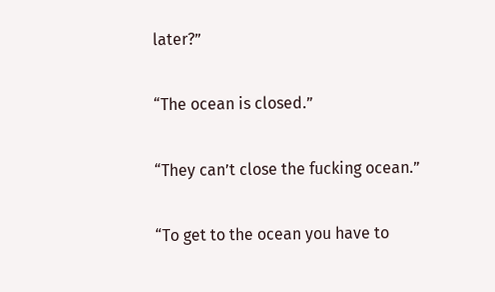later?”

“The ocean is closed.”

“They can’t close the fucking ocean.”

“To get to the ocean you have to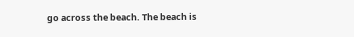go across the beach. The beach is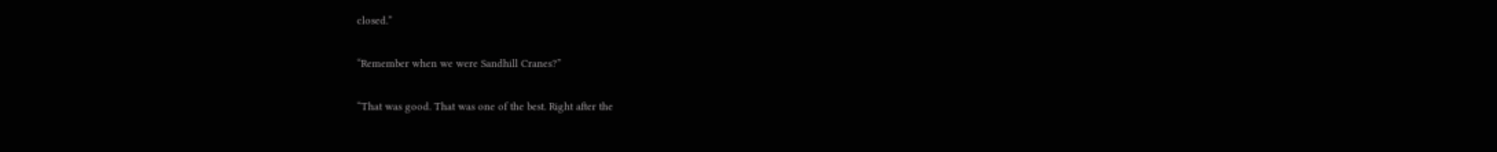closed.”

“Remember when we were Sandhill Cranes?”

“That was good. That was one of the best. Right after the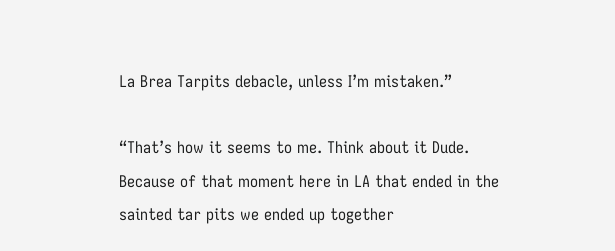La Brea Tarpits debacle, unless I’m mistaken.”

“That’s how it seems to me. Think about it Dude. Because of that moment here in LA that ended in the sainted tar pits we ended up together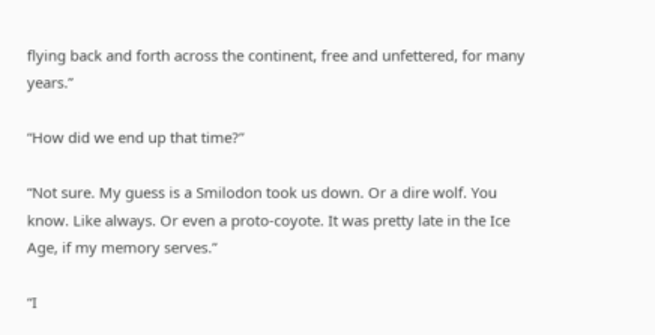flying back and forth across the continent, free and unfettered, for many years.”

“How did we end up that time?”

“Not sure. My guess is a Smilodon took us down. Or a dire wolf. You know. Like always. Or even a proto-coyote. It was pretty late in the Ice Age, if my memory serves.”

“I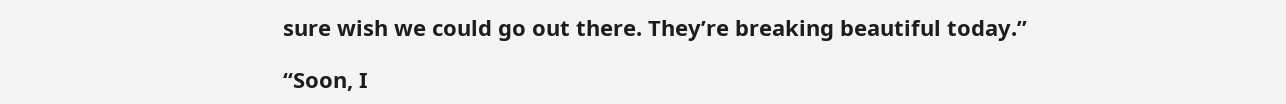sure wish we could go out there. They’re breaking beautiful today.”

“Soon, I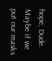hope, Dude. Maybe if we put our masks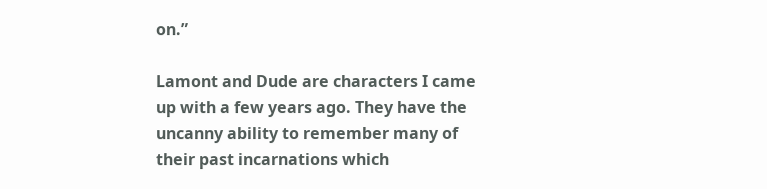on.”

Lamont and Dude are characters I came up with a few years ago. They have the uncanny ability to remember many of their past incarnations which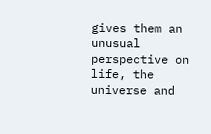gives them an unusual perspective on life, the universe and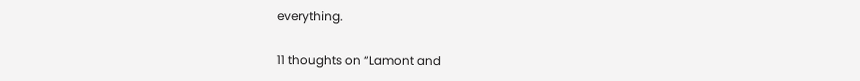everything.

11 thoughts on “Lamont and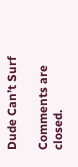Dude Can’t Surf

Comments are closed.